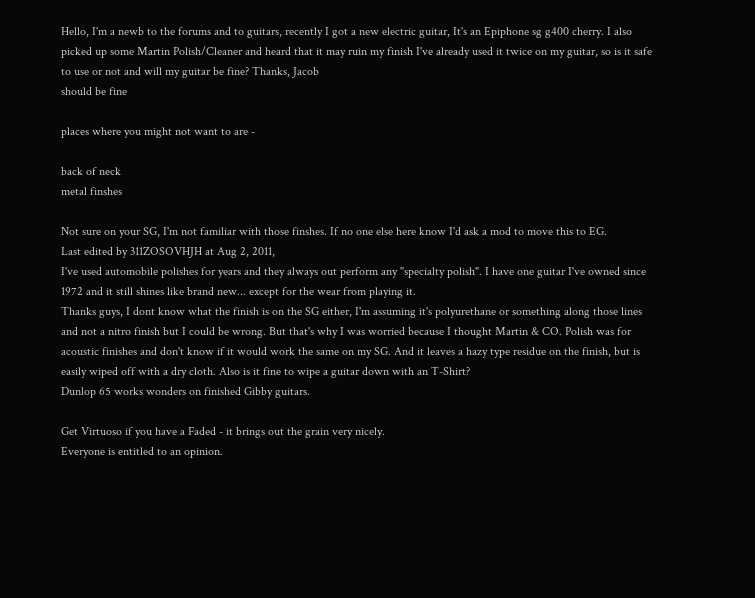Hello, I'm a newb to the forums and to guitars, recently I got a new electric guitar, It's an Epiphone sg g400 cherry. I also picked up some Martin Polish/Cleaner and heard that it may ruin my finish I've already used it twice on my guitar, so is it safe to use or not and will my guitar be fine? Thanks, Jacob
should be fine

places where you might not want to are -

back of neck
metal finshes

Not sure on your SG, I'm not familiar with those finshes. If no one else here know I'd ask a mod to move this to EG.
Last edited by 311ZOSOVHJH at Aug 2, 2011,
I've used automobile polishes for years and they always out perform any "specialty polish". I have one guitar I've owned since 1972 and it still shines like brand new... except for the wear from playing it.
Thanks guys, I dont know what the finish is on the SG either, I'm assuming it's polyurethane or something along those lines and not a nitro finish but I could be wrong. But that's why I was worried because I thought Martin & CO. Polish was for acoustic finishes and don't know if it would work the same on my SG. And it leaves a hazy type residue on the finish, but is easily wiped off with a dry cloth. Also is it fine to wipe a guitar down with an T-Shirt?
Dunlop 65 works wonders on finished Gibby guitars.

Get Virtuoso if you have a Faded - it brings out the grain very nicely.
Everyone is entitled to an opinion.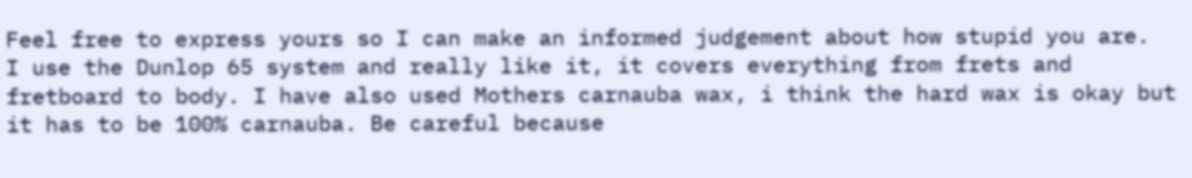Feel free to express yours so I can make an informed judgement about how stupid you are.
I use the Dunlop 65 system and really like it, it covers everything from frets and fretboard to body. I have also used Mothers carnauba wax, i think the hard wax is okay but it has to be 100% carnauba. Be careful because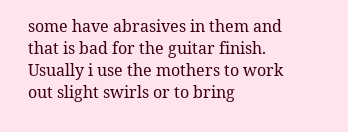some have abrasives in them and that is bad for the guitar finish. Usually i use the mothers to work out slight swirls or to bring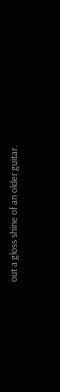out a gloss shine of an older guitar.